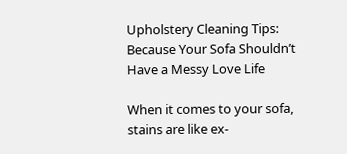Upholstery Cleaning Tips: Because Your Sofa Shouldn’t Have a Messy Love Life

When it comes to your sofa, stains are like ex-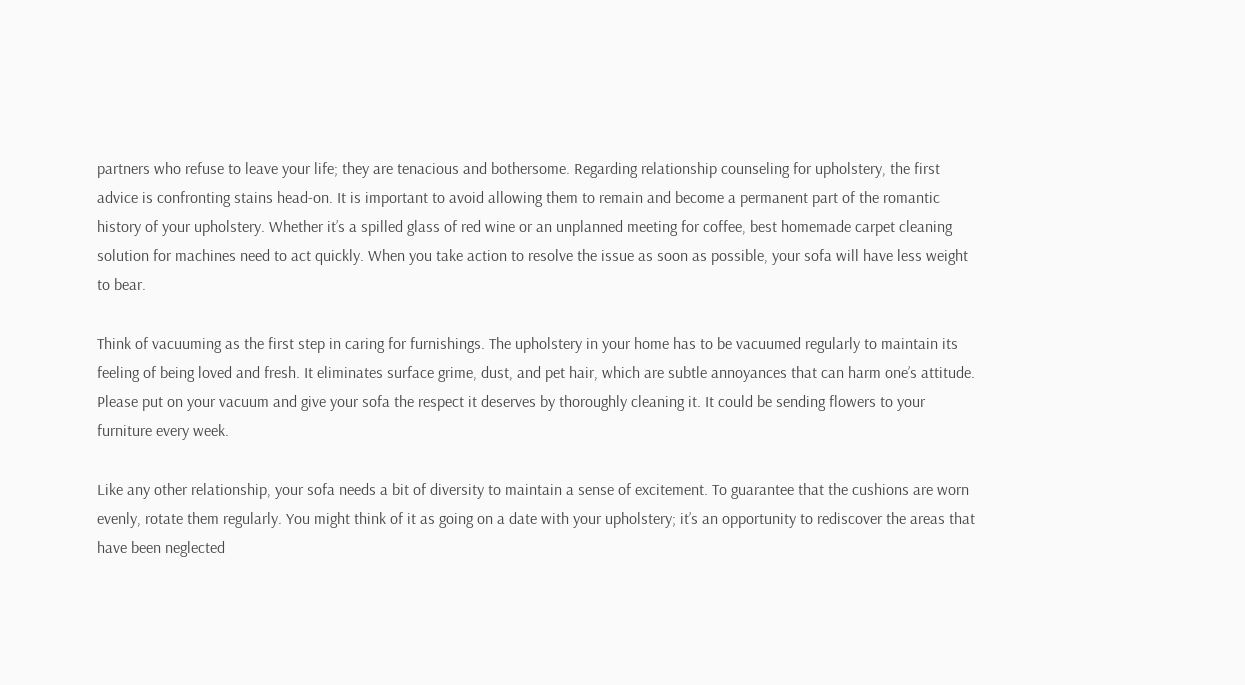partners who refuse to leave your life; they are tenacious and bothersome. Regarding relationship counseling for upholstery, the first advice is confronting stains head-on. It is important to avoid allowing them to remain and become a permanent part of the romantic history of your upholstery. Whether it’s a spilled glass of red wine or an unplanned meeting for coffee, best homemade carpet cleaning solution for machines need to act quickly. When you take action to resolve the issue as soon as possible, your sofa will have less weight to bear.

Think of vacuuming as the first step in caring for furnishings. The upholstery in your home has to be vacuumed regularly to maintain its feeling of being loved and fresh. It eliminates surface grime, dust, and pet hair, which are subtle annoyances that can harm one’s attitude. Please put on your vacuum and give your sofa the respect it deserves by thoroughly cleaning it. It could be sending flowers to your furniture every week.

Like any other relationship, your sofa needs a bit of diversity to maintain a sense of excitement. To guarantee that the cushions are worn evenly, rotate them regularly. You might think of it as going on a date with your upholstery; it’s an opportunity to rediscover the areas that have been neglected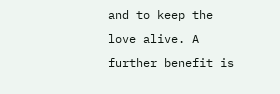and to keep the love alive. A further benefit is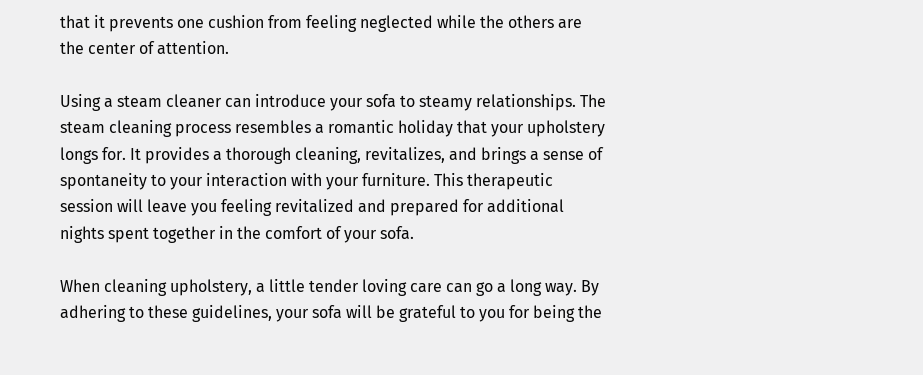that it prevents one cushion from feeling neglected while the others are the center of attention.

Using a steam cleaner can introduce your sofa to steamy relationships. The steam cleaning process resembles a romantic holiday that your upholstery longs for. It provides a thorough cleaning, revitalizes, and brings a sense of spontaneity to your interaction with your furniture. This therapeutic session will leave you feeling revitalized and prepared for additional nights spent together in the comfort of your sofa.

When cleaning upholstery, a little tender loving care can go a long way. By adhering to these guidelines, your sofa will be grateful to you for being the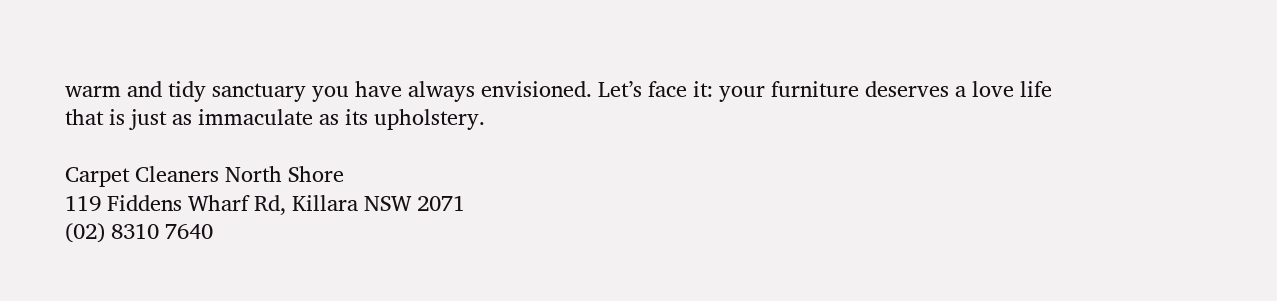warm and tidy sanctuary you have always envisioned. Let’s face it: your furniture deserves a love life that is just as immaculate as its upholstery.

Carpet Cleaners North Shore
119 Fiddens Wharf Rd, Killara NSW 2071
(02) 8310 7640